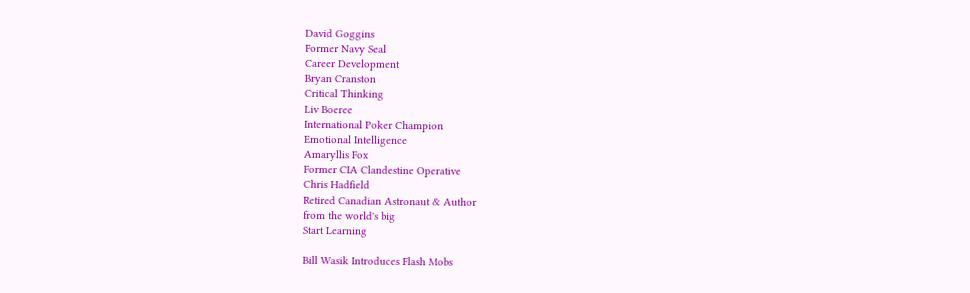David Goggins
Former Navy Seal
Career Development
Bryan Cranston
Critical Thinking
Liv Boeree
International Poker Champion
Emotional Intelligence
Amaryllis Fox
Former CIA Clandestine Operative
Chris Hadfield
Retired Canadian Astronaut & Author
from the world's big
Start Learning

Bill Wasik Introduces Flash Mobs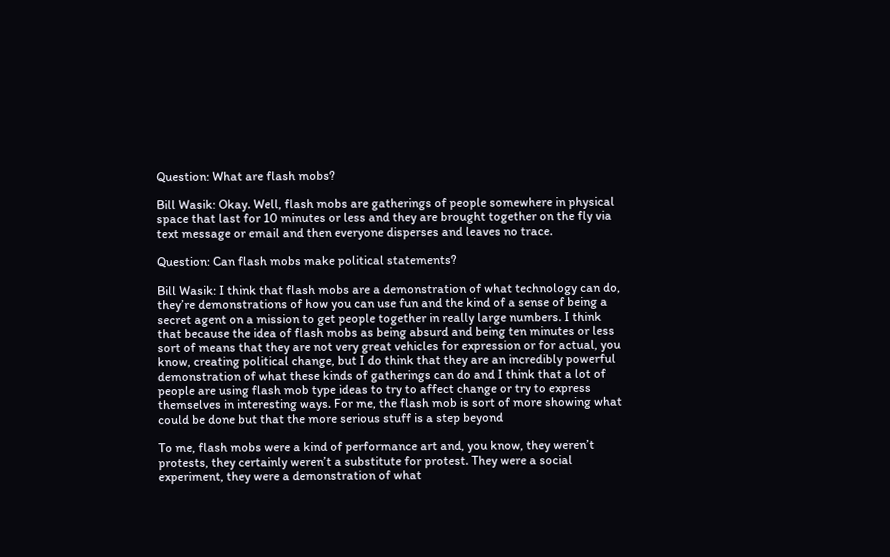Question: What are flash mobs?

Bill Wasik: Okay. Well, flash mobs are gatherings of people somewhere in physical space that last for 10 minutes or less and they are brought together on the fly via text message or email and then everyone disperses and leaves no trace.

Question: Can flash mobs make political statements?

Bill Wasik: I think that flash mobs are a demonstration of what technology can do, they’re demonstrations of how you can use fun and the kind of a sense of being a secret agent on a mission to get people together in really large numbers. I think that because the idea of flash mobs as being absurd and being ten minutes or less sort of means that they are not very great vehicles for expression or for actual, you know, creating political change, but I do think that they are an incredibly powerful demonstration of what these kinds of gatherings can do and I think that a lot of people are using flash mob type ideas to try to affect change or try to express themselves in interesting ways. For me, the flash mob is sort of more showing what could be done but that the more serious stuff is a step beyond

To me, flash mobs were a kind of performance art and, you know, they weren’t protests, they certainly weren’t a substitute for protest. They were a social experiment, they were a demonstration of what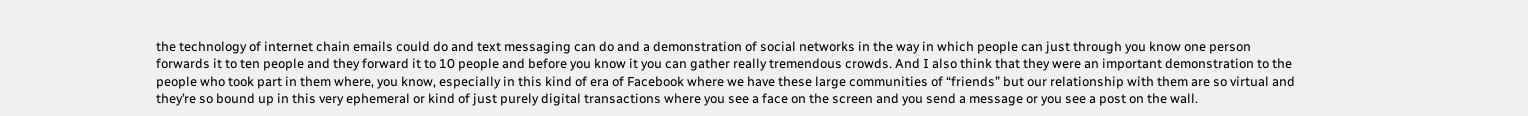the technology of internet chain emails could do and text messaging can do and a demonstration of social networks in the way in which people can just through you know one person forwards it to ten people and they forward it to 10 people and before you know it you can gather really tremendous crowds. And I also think that they were an important demonstration to the people who took part in them where, you know, especially in this kind of era of Facebook where we have these large communities of “friends” but our relationship with them are so virtual and they’re so bound up in this very ephemeral or kind of just purely digital transactions where you see a face on the screen and you send a message or you see a post on the wall.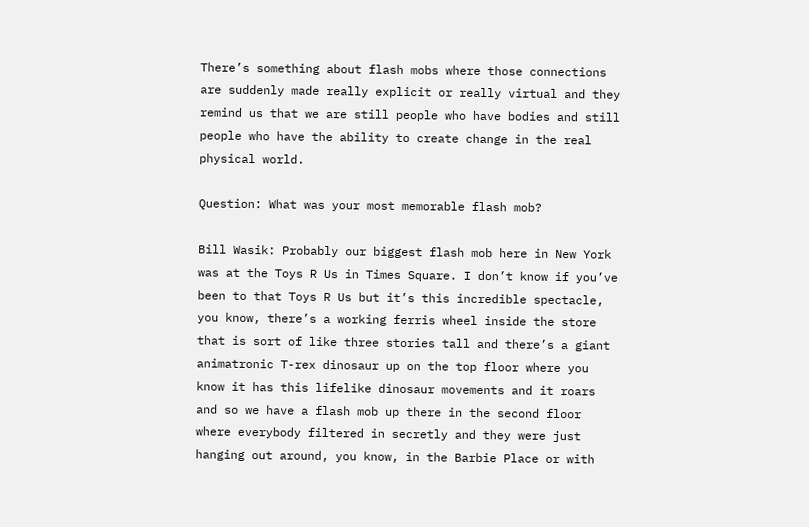There’s something about flash mobs where those connections are suddenly made really explicit or really virtual and they remind us that we are still people who have bodies and still people who have the ability to create change in the real physical world.

Question: What was your most memorable flash mob?

Bill Wasik: Probably our biggest flash mob here in New York was at the Toys R Us in Times Square. I don’t know if you’ve been to that Toys R Us but it’s this incredible spectacle, you know, there’s a working ferris wheel inside the store that is sort of like three stories tall and there’s a giant animatronic T-rex dinosaur up on the top floor where you know it has this lifelike dinosaur movements and it roars and so we have a flash mob up there in the second floor where everybody filtered in secretly and they were just hanging out around, you know, in the Barbie Place or with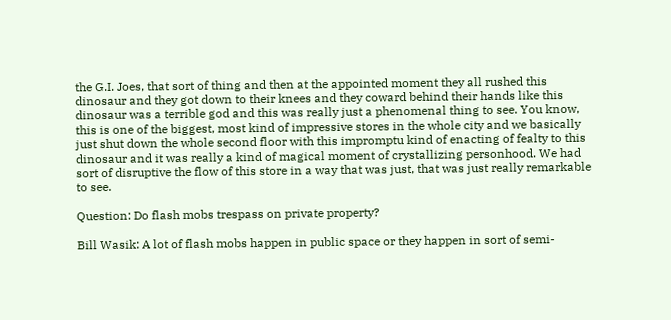the G.I. Joes, that sort of thing and then at the appointed moment they all rushed this dinosaur and they got down to their knees and they coward behind their hands like this dinosaur was a terrible god and this was really just a phenomenal thing to see. You know, this is one of the biggest, most kind of impressive stores in the whole city and we basically just shut down the whole second floor with this impromptu kind of enacting of fealty to this dinosaur and it was really a kind of magical moment of crystallizing personhood. We had sort of disruptive the flow of this store in a way that was just, that was just really remarkable to see.

Question: Do flash mobs trespass on private property?

Bill Wasik: A lot of flash mobs happen in public space or they happen in sort of semi-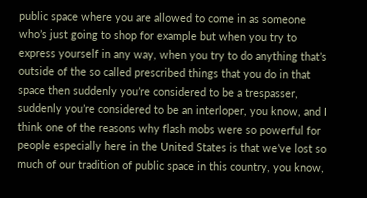public space where you are allowed to come in as someone who’s just going to shop for example but when you try to express yourself in any way, when you try to do anything that’s outside of the so called prescribed things that you do in that space then suddenly you’re considered to be a trespasser, suddenly you’re considered to be an interloper, you know, and I think one of the reasons why flash mobs were so powerful for people especially here in the United States is that we’ve lost so much of our tradition of public space in this country, you know,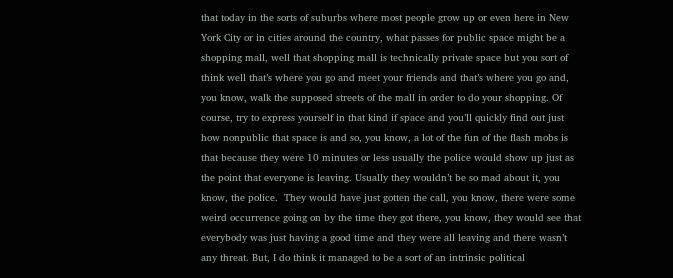that today in the sorts of suburbs where most people grow up or even here in New York City or in cities around the country, what passes for public space might be a shopping mall, well that shopping mall is technically private space but you sort of think well that’s where you go and meet your friends and that’s where you go and, you know, walk the supposed streets of the mall in order to do your shopping. Of course, try to express yourself in that kind if space and you’ll quickly find out just how nonpublic that space is and so, you know, a lot of the fun of the flash mobs is that because they were 10 minutes or less usually the police would show up just as the point that everyone is leaving. Usually they wouldn’t be so mad about it, you know, the police.  They would have just gotten the call, you know, there were some weird occurrence going on by the time they got there, you know, they would see that everybody was just having a good time and they were all leaving and there wasn’t any threat. But, I do think it managed to be a sort of an intrinsic political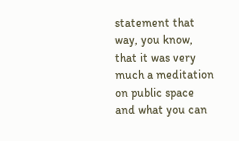statement that way, you know, that it was very much a meditation on public space and what you can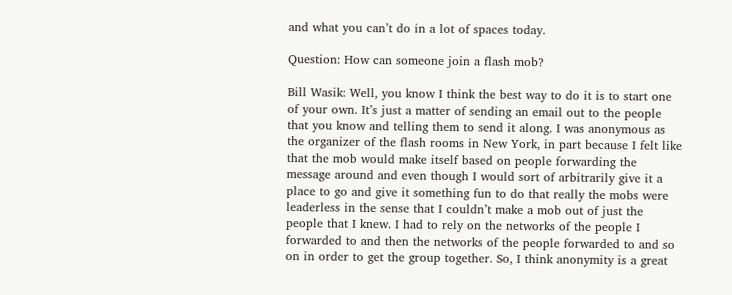and what you can’t do in a lot of spaces today.

Question: How can someone join a flash mob?

Bill Wasik: Well, you know I think the best way to do it is to start one of your own. It’s just a matter of sending an email out to the people that you know and telling them to send it along. I was anonymous as the organizer of the flash rooms in New York, in part because I felt like that the mob would make itself based on people forwarding the message around and even though I would sort of arbitrarily give it a place to go and give it something fun to do that really the mobs were leaderless in the sense that I couldn’t make a mob out of just the people that I knew. I had to rely on the networks of the people I forwarded to and then the networks of the people forwarded to and so on in order to get the group together. So, I think anonymity is a great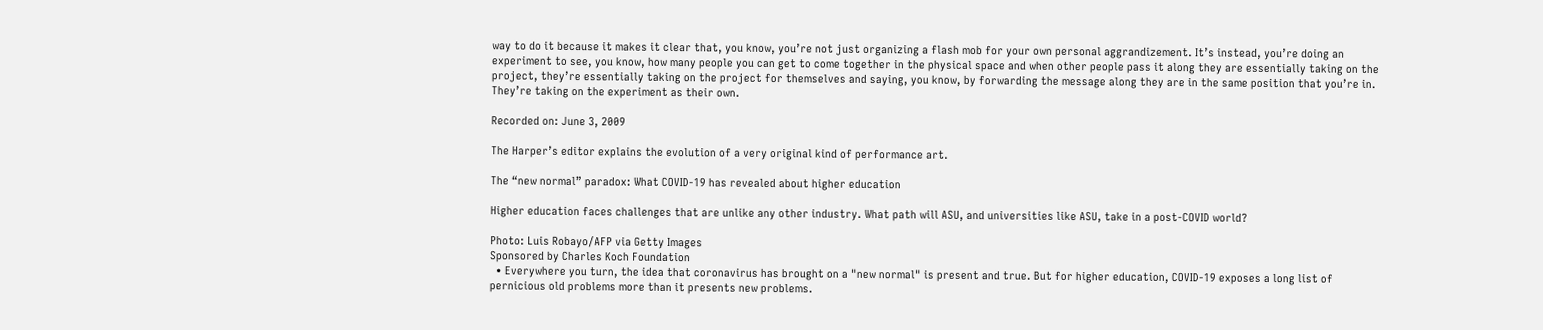way to do it because it makes it clear that, you know, you’re not just organizing a flash mob for your own personal aggrandizement. It’s instead, you’re doing an experiment to see, you know, how many people you can get to come together in the physical space and when other people pass it along they are essentially taking on the project, they’re essentially taking on the project for themselves and saying, you know, by forwarding the message along they are in the same position that you’re in. They’re taking on the experiment as their own.

Recorded on: June 3, 2009

The Harper’s editor explains the evolution of a very original kind of performance art.

The “new normal” paradox: What COVID-19 has revealed about higher education

Higher education faces challenges that are unlike any other industry. What path will ASU, and universities like ASU, take in a post-COVID world?

Photo: Luis Robayo/AFP via Getty Images
Sponsored by Charles Koch Foundation
  • Everywhere you turn, the idea that coronavirus has brought on a "new normal" is present and true. But for higher education, COVID-19 exposes a long list of pernicious old problems more than it presents new problems.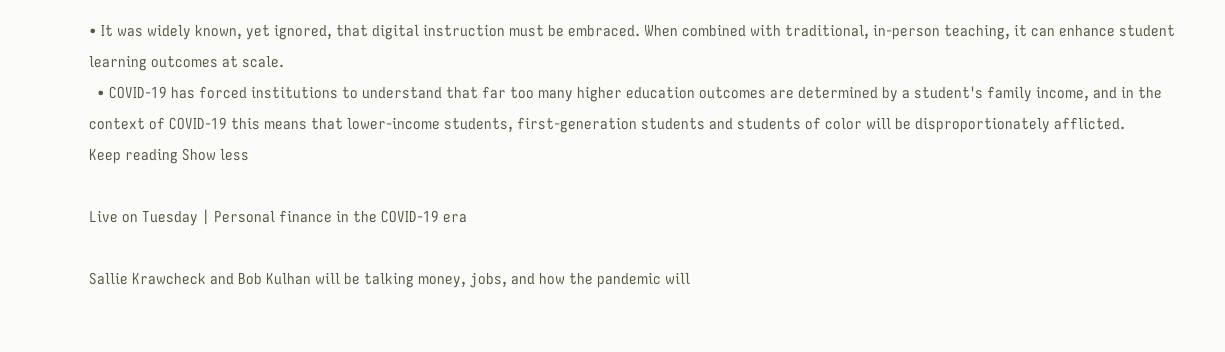• It was widely known, yet ignored, that digital instruction must be embraced. When combined with traditional, in-person teaching, it can enhance student learning outcomes at scale.
  • COVID-19 has forced institutions to understand that far too many higher education outcomes are determined by a student's family income, and in the context of COVID-19 this means that lower-income students, first-generation students and students of color will be disproportionately afflicted.
Keep reading Show less

Live on Tuesday | Personal finance in the COVID-19 era

Sallie Krawcheck and Bob Kulhan will be talking money, jobs, and how the pandemic will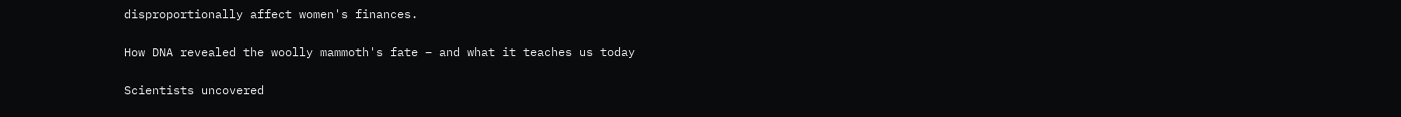disproportionally affect women's finances.

How DNA revealed the woolly mammoth's fate – and what it teaches us today

Scientists uncovered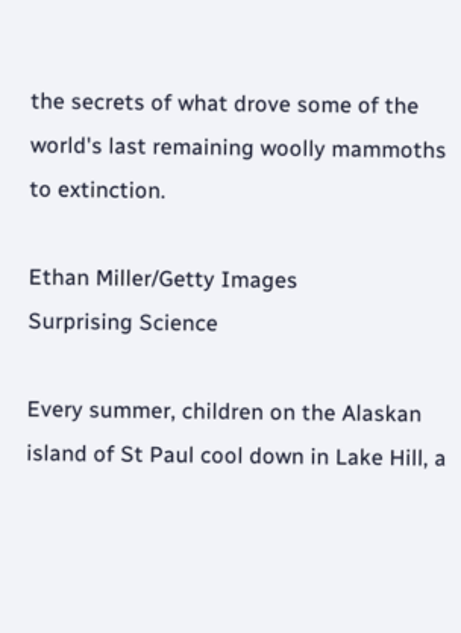the secrets of what drove some of the world's last remaining woolly mammoths to extinction.

Ethan Miller/Getty Images
Surprising Science

Every summer, children on the Alaskan island of St Paul cool down in Lake Hill, a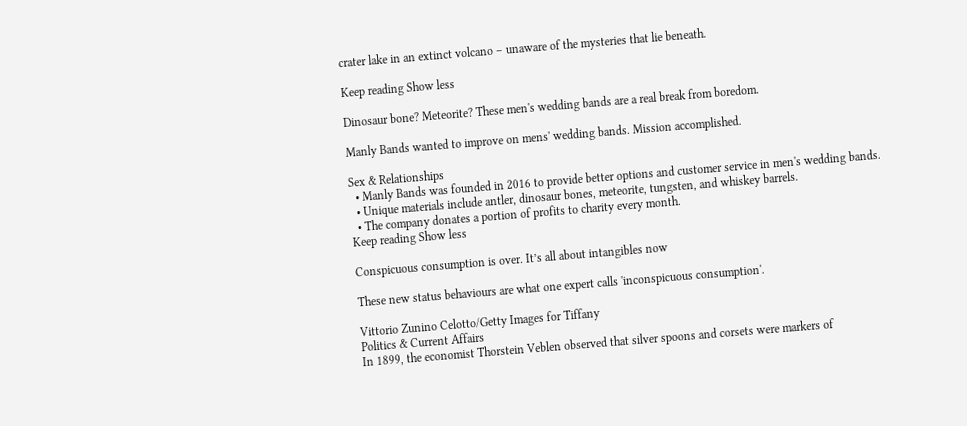crater lake in an extinct volcano – unaware of the mysteries that lie beneath.

Keep reading Show less

Dinosaur bone? Meteorite? These men's wedding bands are a real break from boredom.

Manly Bands wanted to improve on mens' wedding bands. Mission accomplished.

Sex & Relationships
  • Manly Bands was founded in 2016 to provide better options and customer service in men's wedding bands.
  • Unique materials include antler, dinosaur bones, meteorite, tungsten, and whiskey barrels.
  • The company donates a portion of profits to charity every month.
Keep reading Show less

Conspicuous consumption is over. It’s all about intangibles now

These new status behaviours are what one expert calls 'inconspicuous consumption'.

Vittorio Zunino Celotto/Getty Images for Tiffany
Politics & Current Affairs
In 1899, the economist Thorstein Veblen observed that silver spoons and corsets were markers of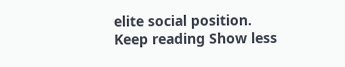elite social position.
Keep reading Show less